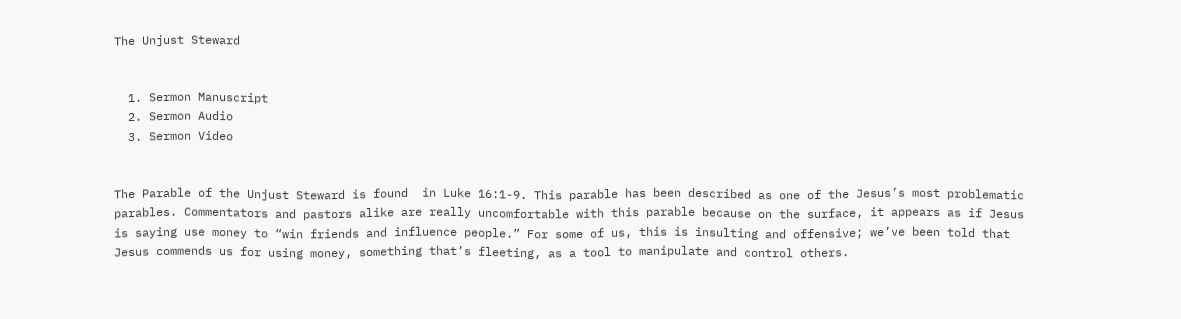The Unjust Steward


  1. Sermon Manuscript
  2. Sermon Audio
  3. Sermon Video


The Parable of the Unjust Steward is found  in Luke 16:1-9. This parable has been described as one of the Jesus’s most problematic parables. Commentators and pastors alike are really uncomfortable with this parable because on the surface, it appears as if Jesus is saying use money to “win friends and influence people.” For some of us, this is insulting and offensive; we’ve been told that Jesus commends us for using money, something that’s fleeting, as a tool to manipulate and control others.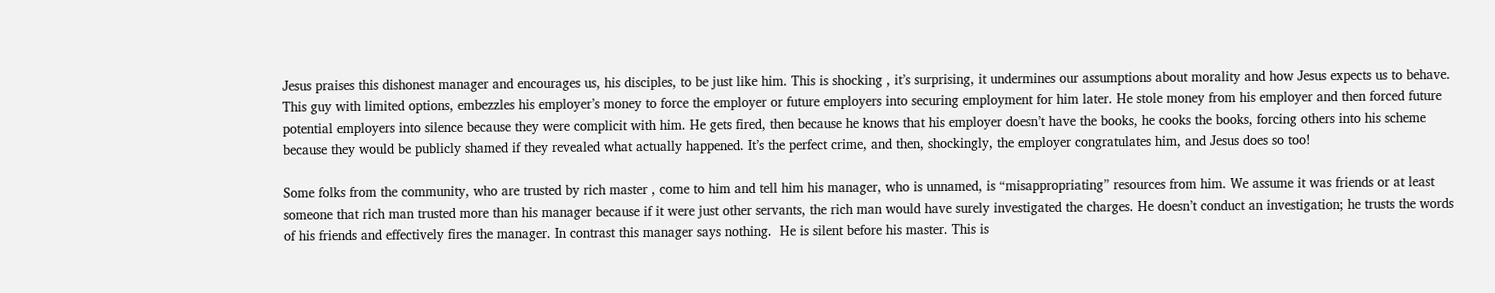Jesus praises this dishonest manager and encourages us, his disciples, to be just like him. This is shocking , it’s surprising, it undermines our assumptions about morality and how Jesus expects us to behave. This guy with limited options, embezzles his employer’s money to force the employer or future employers into securing employment for him later. He stole money from his employer and then forced future potential employers into silence because they were complicit with him. He gets fired, then because he knows that his employer doesn’t have the books, he cooks the books, forcing others into his scheme because they would be publicly shamed if they revealed what actually happened. It’s the perfect crime, and then, shockingly, the employer congratulates him, and Jesus does so too!

Some folks from the community, who are trusted by rich master , come to him and tell him his manager, who is unnamed, is “misappropriating” resources from him. We assume it was friends or at least someone that rich man trusted more than his manager because if it were just other servants, the rich man would have surely investigated the charges. He doesn’t conduct an investigation; he trusts the words of his friends and effectively fires the manager. In contrast this manager says nothing.  He is silent before his master. This is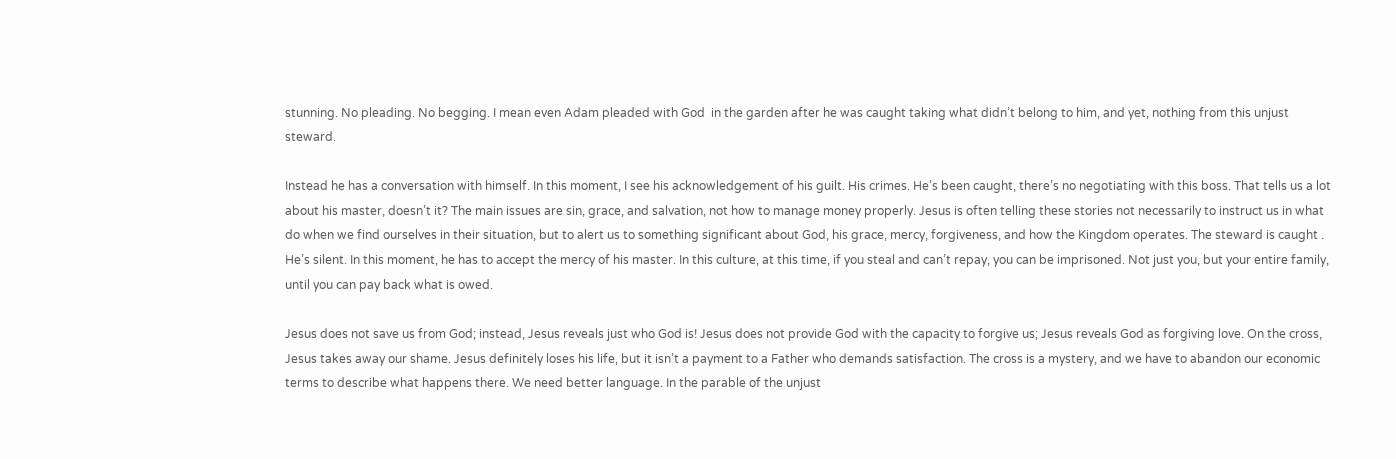stunning. No pleading. No begging. I mean even Adam pleaded with God  in the garden after he was caught taking what didn’t belong to him, and yet, nothing from this unjust steward.

Instead he has a conversation with himself. In this moment, I see his acknowledgement of his guilt. His crimes. He’s been caught, there’s no negotiating with this boss. That tells us a lot about his master, doesn’t it? The main issues are sin, grace, and salvation, not how to manage money properly. Jesus is often telling these stories not necessarily to instruct us in what do when we find ourselves in their situation, but to alert us to something significant about God, his grace, mercy, forgiveness, and how the Kingdom operates. The steward is caught . He’s silent. In this moment, he has to accept the mercy of his master. In this culture, at this time, if you steal and can’t repay, you can be imprisoned. Not just you, but your entire family, until you can pay back what is owed.

Jesus does not save us from God; instead, Jesus reveals just who God is! Jesus does not provide God with the capacity to forgive us; Jesus reveals God as forgiving love. On the cross, Jesus takes away our shame. Jesus definitely loses his life, but it isn’t a payment to a Father who demands satisfaction. The cross is a mystery, and we have to abandon our economic terms to describe what happens there. We need better language. In the parable of the unjust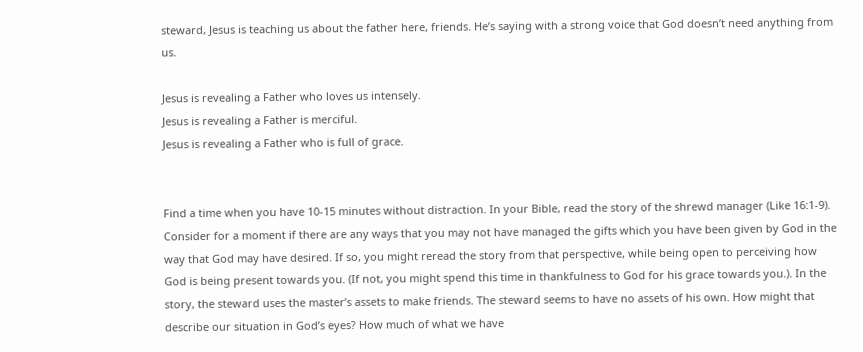steward, Jesus is teaching us about the father here, friends. He’s saying with a strong voice that God doesn’t need anything from us.

Jesus is revealing a Father who loves us intensely.
Jesus is revealing a Father is merciful.
Jesus is revealing a Father who is full of grace.


Find a time when you have 10-15 minutes without distraction. In your Bible, read the story of the shrewd manager (Like 16:1-9). Consider for a moment if there are any ways that you may not have managed the gifts which you have been given by God in the way that God may have desired. If so, you might reread the story from that perspective, while being open to perceiving how God is being present towards you. (If not, you might spend this time in thankfulness to God for his grace towards you.). In the story, the steward uses the master’s assets to make friends. The steward seems to have no assets of his own. How might that describe our situation in God’s eyes? How much of what we have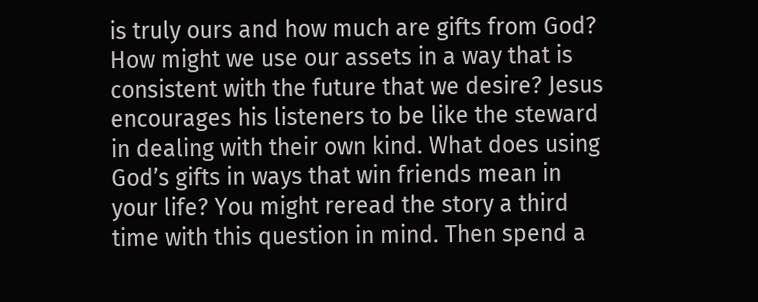is truly ours and how much are gifts from God? How might we use our assets in a way that is consistent with the future that we desire? Jesus encourages his listeners to be like the steward in dealing with their own kind. What does using God’s gifts in ways that win friends mean in your life? You might reread the story a third time with this question in mind. Then spend a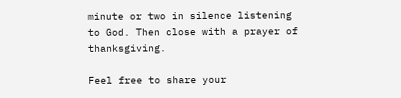minute or two in silence listening to God. Then close with a prayer of thanksgiving.

Feel free to share your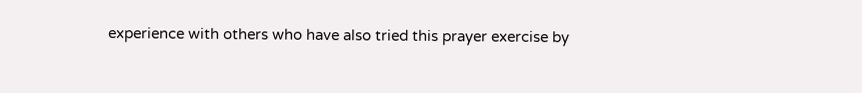experience with others who have also tried this prayer exercise by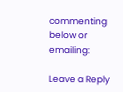commenting below or emailing:

Leave a Reply